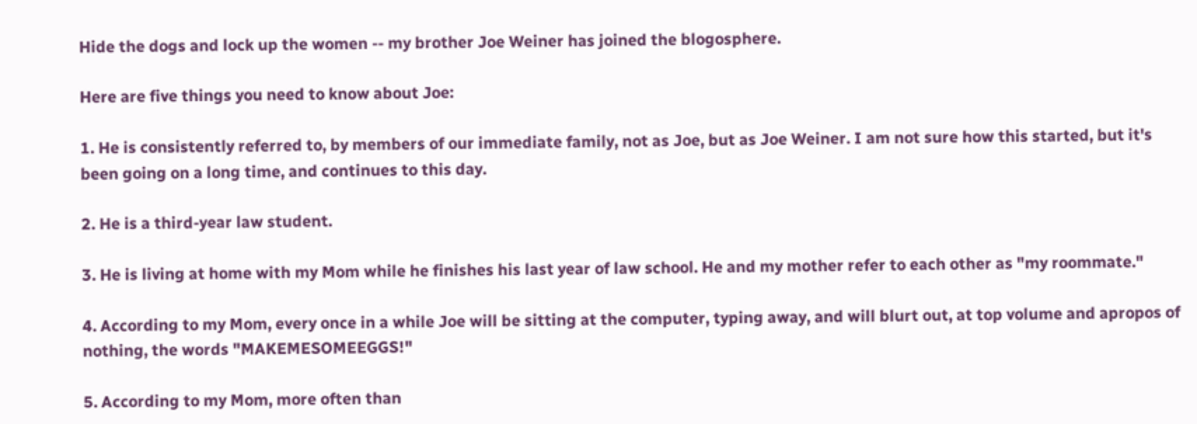Hide the dogs and lock up the women -- my brother Joe Weiner has joined the blogosphere.

Here are five things you need to know about Joe:

1. He is consistently referred to, by members of our immediate family, not as Joe, but as Joe Weiner. I am not sure how this started, but it's been going on a long time, and continues to this day.

2. He is a third-year law student.

3. He is living at home with my Mom while he finishes his last year of law school. He and my mother refer to each other as "my roommate."

4. According to my Mom, every once in a while Joe will be sitting at the computer, typing away, and will blurt out, at top volume and apropos of nothing, the words "MAKEMESOMEEGGS!"

5. According to my Mom, more often than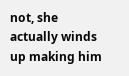not, she actually winds up making him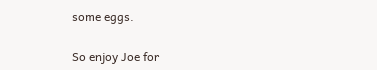some eggs.

So enjoy Joe for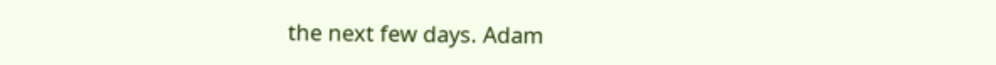the next few days. Adam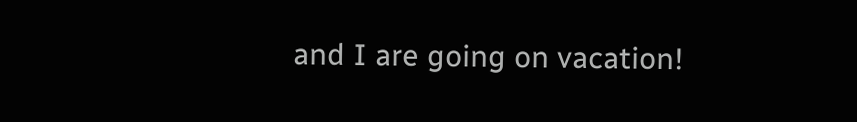and I are going on vacation!